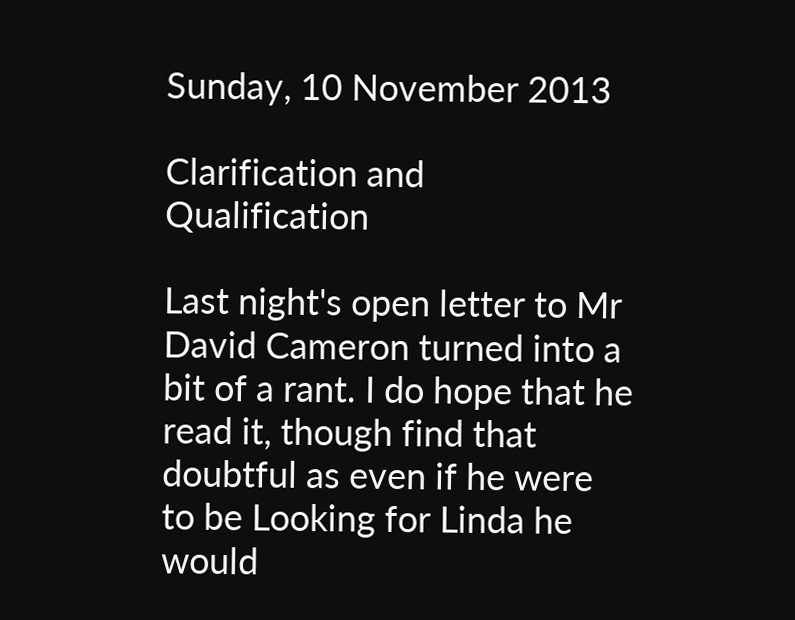Sunday, 10 November 2013

Clarification and Qualification

Last night's open letter to Mr David Cameron turned into a bit of a rant. I do hope that he read it, though find that doubtful as even if he were to be Looking for Linda he would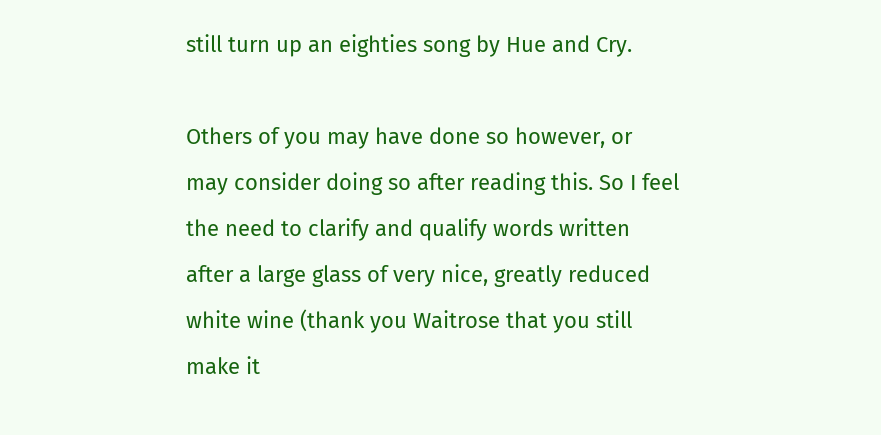still turn up an eighties song by Hue and Cry.

Others of you may have done so however, or may consider doing so after reading this. So I feel the need to clarify and qualify words written after a large glass of very nice, greatly reduced white wine (thank you Waitrose that you still make it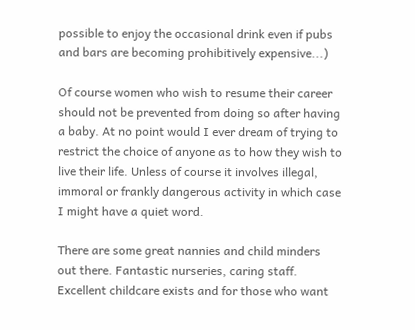possible to enjoy the occasional drink even if pubs and bars are becoming prohibitively expensive...)

Of course women who wish to resume their career should not be prevented from doing so after having a baby. At no point would I ever dream of trying to restrict the choice of anyone as to how they wish to live their life. Unless of course it involves illegal, immoral or frankly dangerous activity in which case I might have a quiet word.

There are some great nannies and child minders out there. Fantastic nurseries, caring staff. Excellent childcare exists and for those who want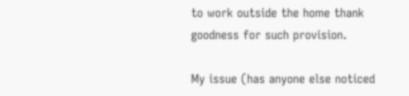to work outside the home thank goodness for such provision.

My issue (has anyone else noticed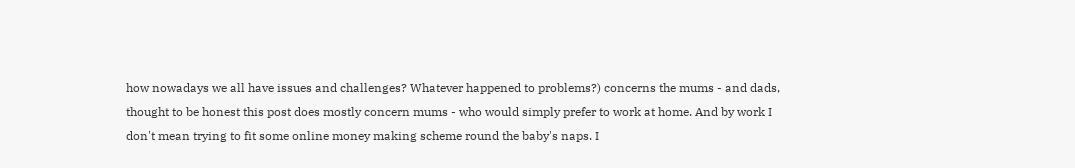how nowadays we all have issues and challenges? Whatever happened to problems?) concerns the mums - and dads, thought to be honest this post does mostly concern mums - who would simply prefer to work at home. And by work I don't mean trying to fit some online money making scheme round the baby's naps. I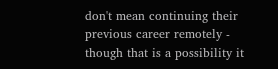don't mean continuing their previous career remotely - though that is a possibility it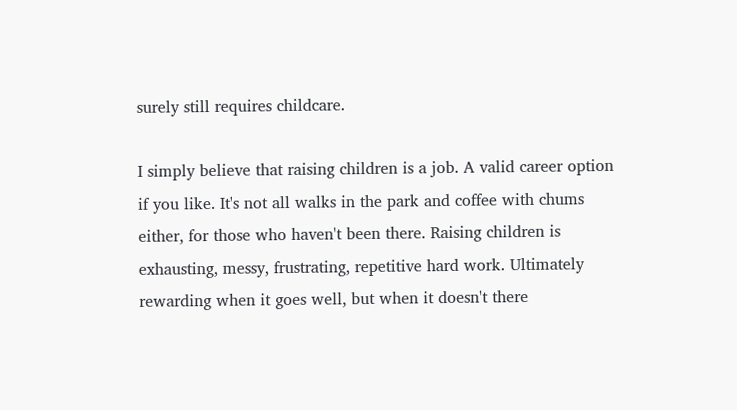surely still requires childcare.

I simply believe that raising children is a job. A valid career option if you like. It's not all walks in the park and coffee with chums either, for those who haven't been there. Raising children is exhausting, messy, frustrating, repetitive hard work. Ultimately rewarding when it goes well, but when it doesn't there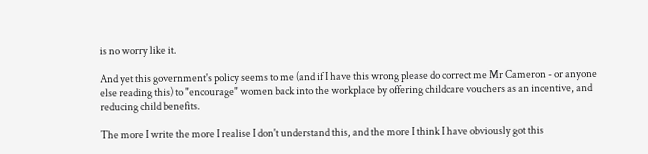is no worry like it.

And yet this government's policy seems to me (and if I have this wrong please do correct me Mr Cameron - or anyone else reading this) to "encourage" women back into the workplace by offering childcare vouchers as an incentive, and reducing child benefits.

The more I write the more I realise I don't understand this, and the more I think I have obviously got this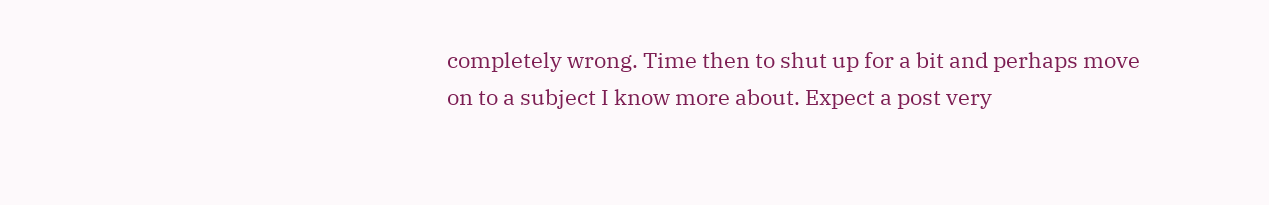completely wrong. Time then to shut up for a bit and perhaps move on to a subject I know more about. Expect a post very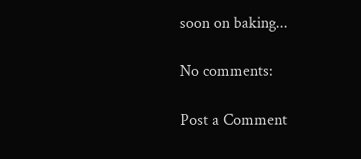soon on baking...

No comments:

Post a Comment